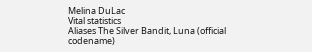Melina DuLac
Vital statistics
Aliases The Silver Bandit, Luna (official codename)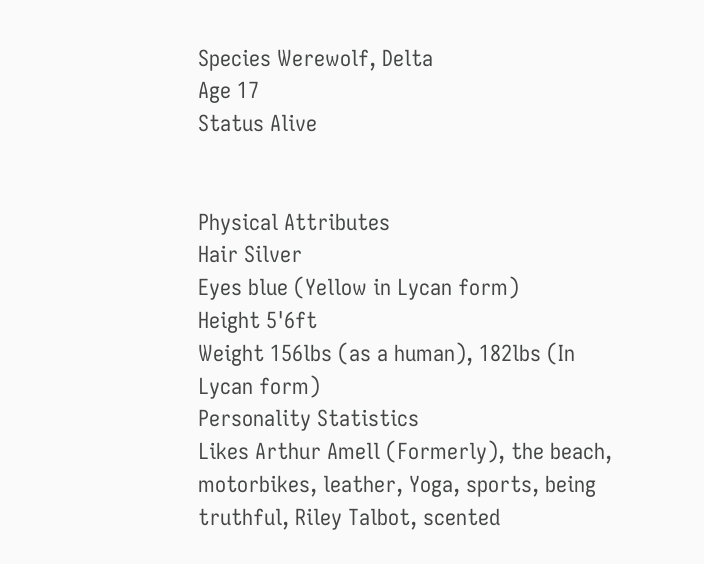Species Werewolf, Delta
Age 17
Status Alive


Physical Attributes
Hair Silver
Eyes blue (Yellow in Lycan form)
Height 5'6ft
Weight 156lbs (as a human), 182lbs (In Lycan form)
Personality Statistics
Likes Arthur Amell (Formerly), the beach, motorbikes, leather, Yoga, sports, being truthful, Riley Talbot, scented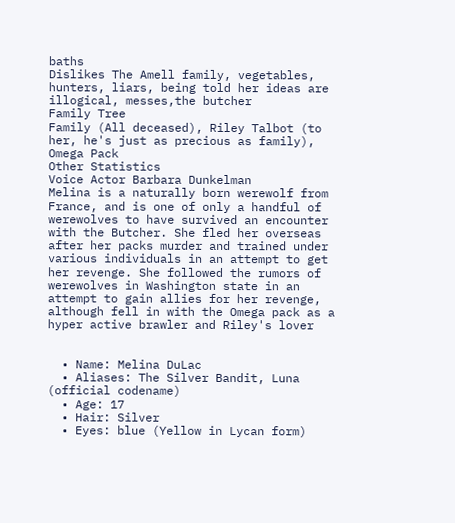baths
Dislikes The Amell family, vegetables, hunters, liars, being told her ideas are illogical, messes,the butcher
Family Tree
Family (All deceased), Riley Talbot (to her, he's just as precious as family), Omega Pack
Other Statistics
Voice Actor Barbara Dunkelman
Melina is a naturally born werewolf from France, and is one of only a handful of werewolves to have survived an encounter with the Butcher. She fled her overseas after her packs murder and trained under various individuals in an attempt to get her revenge. She followed the rumors of werewolves in Washington state in an attempt to gain allies for her revenge, although fell in with the Omega pack as a hyper active brawler and Riley's lover


  • Name: Melina DuLac
  • Aliases: The Silver Bandit, Luna (official codename)
  • Age: 17
  • Hair: Silver
  • Eyes: blue (Yellow in Lycan form)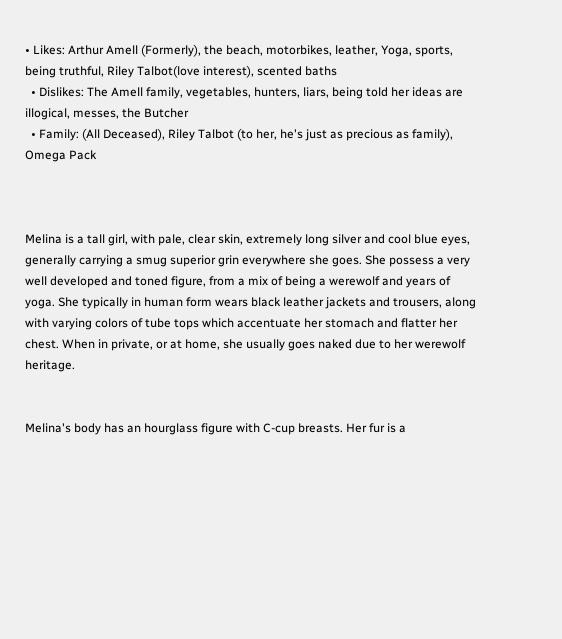• Likes: Arthur Amell (Formerly), the beach, motorbikes, leather, Yoga, sports, being truthful, Riley Talbot(love interest), scented baths
  • Dislikes: The Amell family, vegetables, hunters, liars, being told her ideas are illogical, messes, the Butcher
  • Family: (All Deceased), Riley Talbot (to her, he's just as precious as family), Omega Pack



Melina is a tall girl, with pale, clear skin, extremely long silver and cool blue eyes, generally carrying a smug superior grin everywhere she goes. She possess a very well developed and toned figure, from a mix of being a werewolf and years of yoga. She typically in human form wears black leather jackets and trousers, along with varying colors of tube tops which accentuate her stomach and flatter her chest. When in private, or at home, she usually goes naked due to her werewolf heritage.


Melina's body has an hourglass figure with C-cup breasts. Her fur is a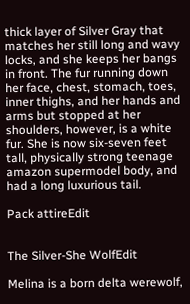thick layer of Silver Gray that matches her still long and wavy locks, and she keeps her bangs in front. The fur running down her face, chest, stomach, toes, inner thighs, and her hands and arms but stopped at her shoulders, however, is a white fur. She is now six-seven feet tall, physically strong teenage amazon supermodel body, and had a long luxurious tail.

Pack attireEdit


The Silver-She WolfEdit

Melina is a born delta werewolf,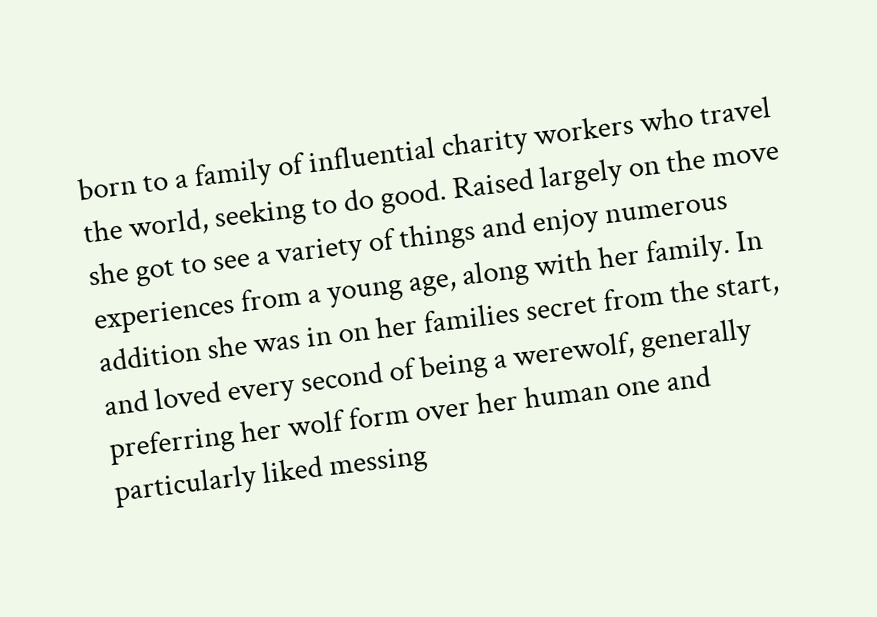born to a family of influential charity workers who travel the world, seeking to do good. Raised largely on the move she got to see a variety of things and enjoy numerous experiences from a young age, along with her family. In addition she was in on her families secret from the start, and loved every second of being a werewolf, generally preferring her wolf form over her human one and particularly liked messing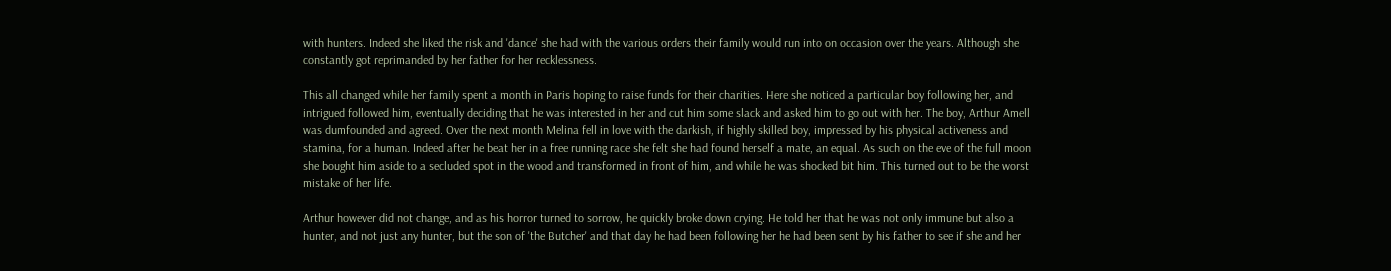with hunters. Indeed she liked the risk and 'dance' she had with the various orders their family would run into on occasion over the years. Although she constantly got reprimanded by her father for her recklessness.

This all changed while her family spent a month in Paris hoping to raise funds for their charities. Here she noticed a particular boy following her, and intrigued followed him, eventually deciding that he was interested in her and cut him some slack and asked him to go out with her. The boy, Arthur Amell was dumfounded and agreed. Over the next month Melina fell in love with the darkish, if highly skilled boy, impressed by his physical activeness and stamina, for a human. Indeed after he beat her in a free running race she felt she had found herself a mate, an equal. As such on the eve of the full moon she bought him aside to a secluded spot in the wood and transformed in front of him, and while he was shocked bit him. This turned out to be the worst mistake of her life.

Arthur however did not change, and as his horror turned to sorrow, he quickly broke down crying. He told her that he was not only immune but also a hunter, and not just any hunter, but the son of 'the Butcher' and that day he had been following her he had been sent by his father to see if she and her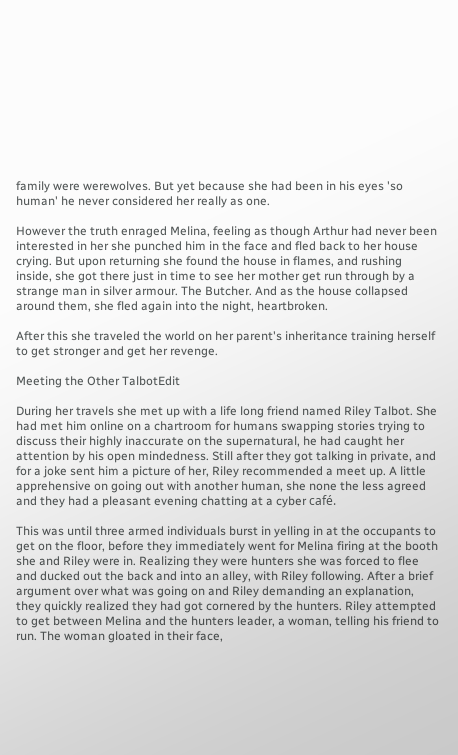family were werewolves. But yet because she had been in his eyes 'so human' he never considered her really as one.

However the truth enraged Melina, feeling as though Arthur had never been interested in her she punched him in the face and fled back to her house crying. But upon returning she found the house in flames, and rushing inside, she got there just in time to see her mother get run through by a strange man in silver armour. The Butcher. And as the house collapsed around them, she fled again into the night, heartbroken.

After this she traveled the world on her parent's inheritance training herself to get stronger and get her revenge.

Meeting the Other TalbotEdit

During her travels she met up with a life long friend named Riley Talbot. She had met him online on a chartroom for humans swapping stories trying to discuss their highly inaccurate on the supernatural, he had caught her attention by his open mindedness. Still after they got talking in private, and for a joke sent him a picture of her, Riley recommended a meet up. A little apprehensive on going out with another human, she none the less agreed and they had a pleasant evening chatting at a cyber café.

This was until three armed individuals burst in yelling in at the occupants to get on the floor, before they immediately went for Melina firing at the booth she and Riley were in. Realizing they were hunters she was forced to flee and ducked out the back and into an alley, with Riley following. After a brief argument over what was going on and Riley demanding an explanation, they quickly realized they had got cornered by the hunters. Riley attempted to get between Melina and the hunters leader, a woman, telling his friend to run. The woman gloated in their face,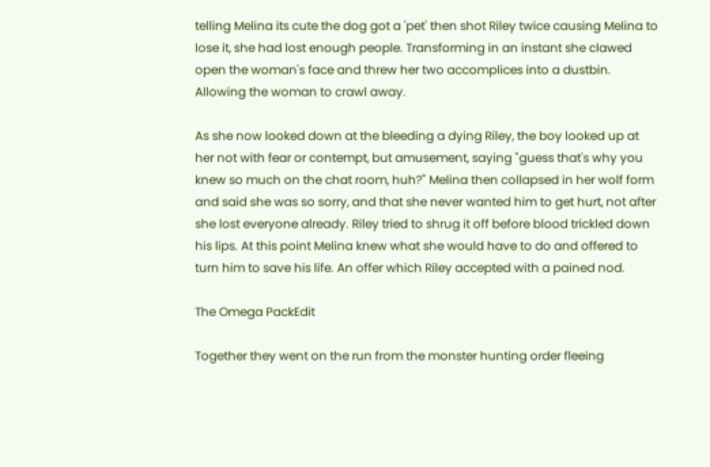telling Melina its cute the dog got a 'pet' then shot Riley twice causing Melina to lose it, she had lost enough people. Transforming in an instant she clawed open the woman's face and threw her two accomplices into a dustbin. Allowing the woman to crawl away.

As she now looked down at the bleeding a dying Riley, the boy looked up at her not with fear or contempt, but amusement, saying "guess that's why you knew so much on the chat room, huh?" Melina then collapsed in her wolf form and said she was so sorry, and that she never wanted him to get hurt, not after she lost everyone already. Riley tried to shrug it off before blood trickled down his lips. At this point Melina knew what she would have to do and offered to turn him to save his life. An offer which Riley accepted with a pained nod.

The Omega PackEdit

Together they went on the run from the monster hunting order fleeing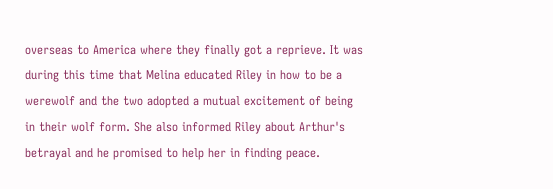overseas to America where they finally got a reprieve. It was during this time that Melina educated Riley in how to be a werewolf and the two adopted a mutual excitement of being in their wolf form. She also informed Riley about Arthur's betrayal and he promised to help her in finding peace.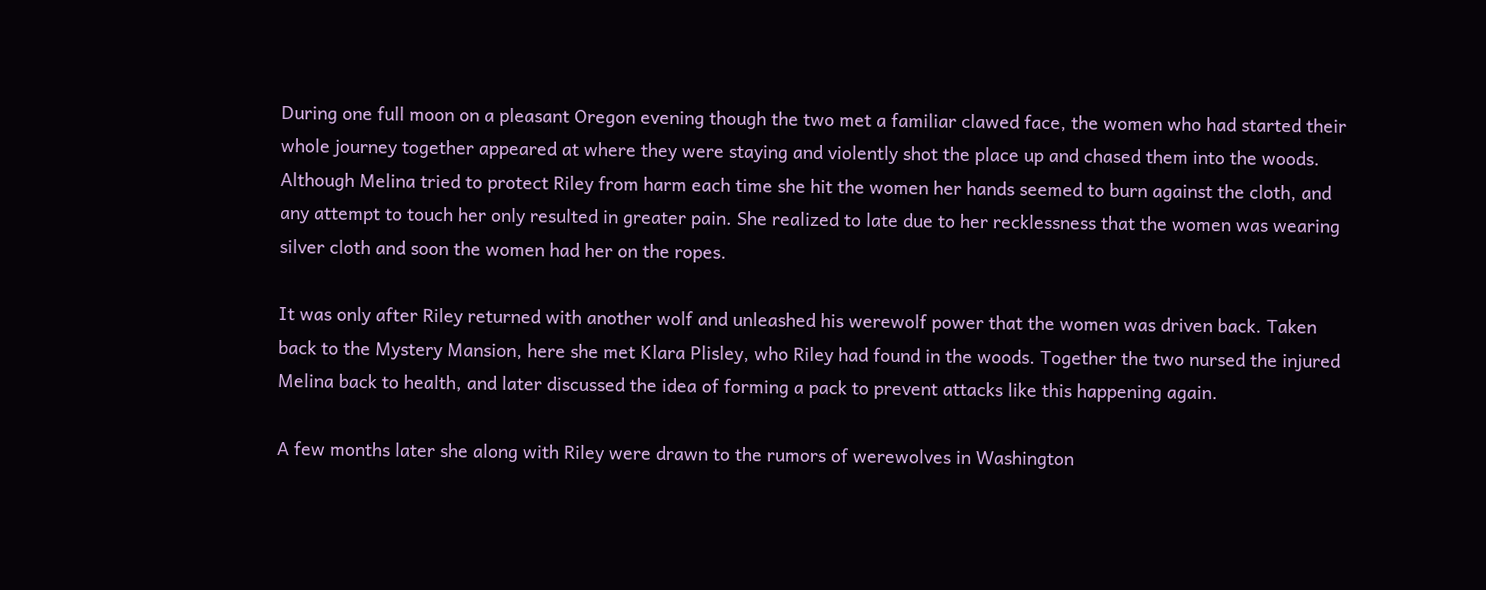During one full moon on a pleasant Oregon evening though the two met a familiar clawed face, the women who had started their whole journey together appeared at where they were staying and violently shot the place up and chased them into the woods. Although Melina tried to protect Riley from harm each time she hit the women her hands seemed to burn against the cloth, and any attempt to touch her only resulted in greater pain. She realized to late due to her recklessness that the women was wearing silver cloth and soon the women had her on the ropes.

It was only after Riley returned with another wolf and unleashed his werewolf power that the women was driven back. Taken back to the Mystery Mansion, here she met Klara Plisley, who Riley had found in the woods. Together the two nursed the injured Melina back to health, and later discussed the idea of forming a pack to prevent attacks like this happening again.

A few months later she along with Riley were drawn to the rumors of werewolves in Washington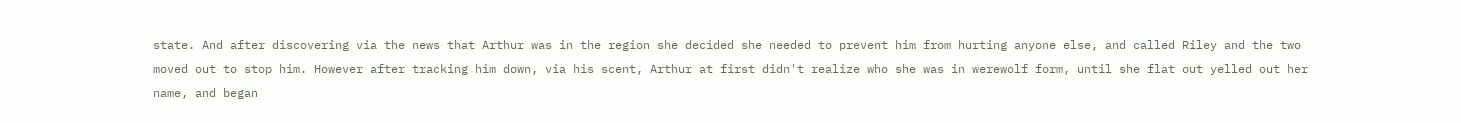state. And after discovering via the news that Arthur was in the region she decided she needed to prevent him from hurting anyone else, and called Riley and the two moved out to stop him. However after tracking him down, via his scent, Arthur at first didn't realize who she was in werewolf form, until she flat out yelled out her name, and began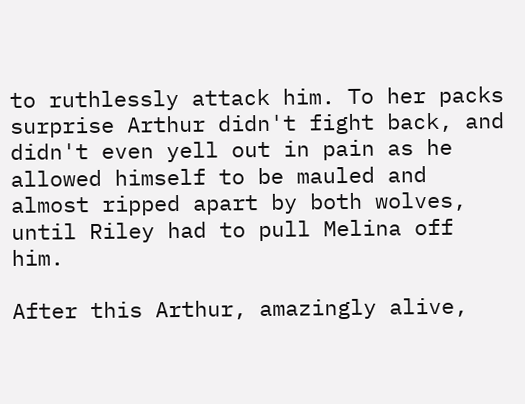to ruthlessly attack him. To her packs surprise Arthur didn't fight back, and didn't even yell out in pain as he allowed himself to be mauled and almost ripped apart by both wolves, until Riley had to pull Melina off him.

After this Arthur, amazingly alive,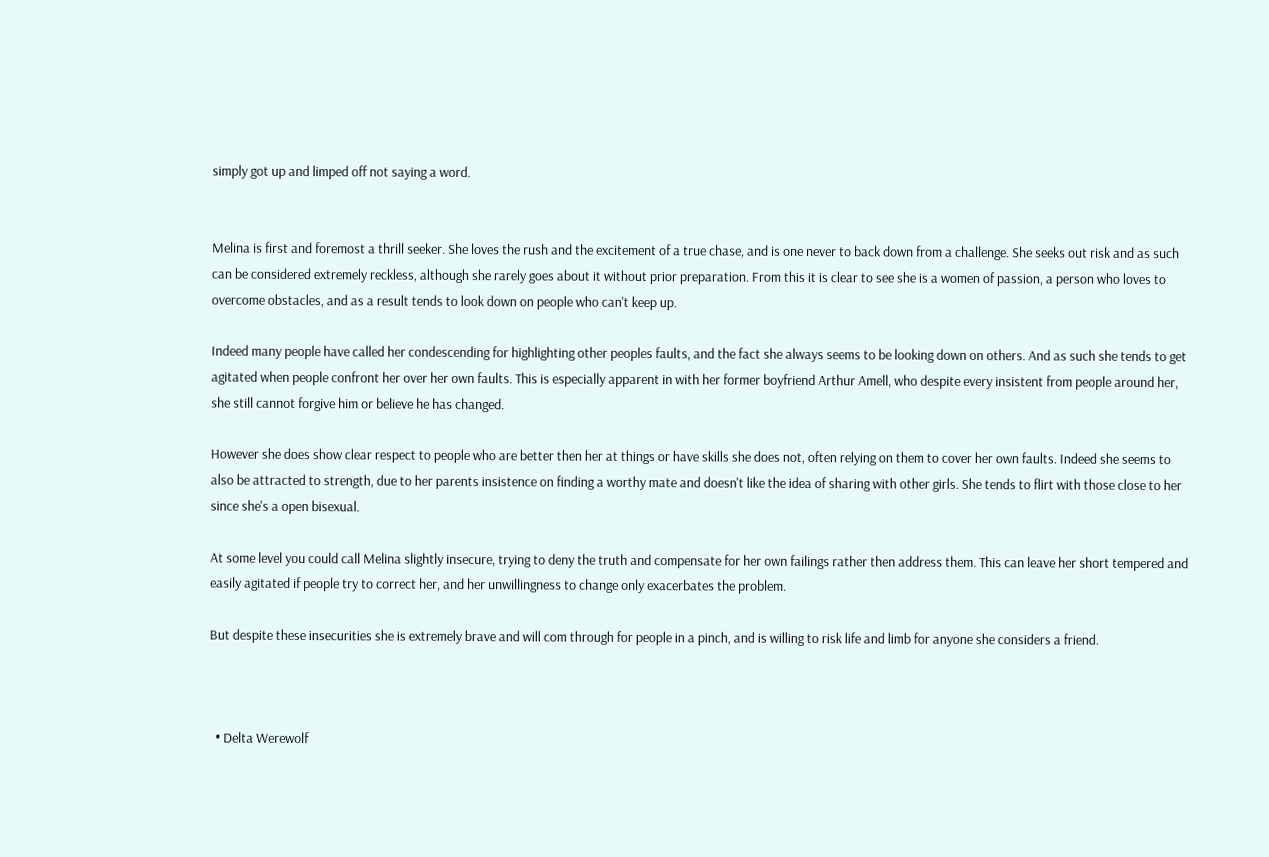simply got up and limped off not saying a word.


Melina is first and foremost a thrill seeker. She loves the rush and the excitement of a true chase, and is one never to back down from a challenge. She seeks out risk and as such can be considered extremely reckless, although she rarely goes about it without prior preparation. From this it is clear to see she is a women of passion, a person who loves to overcome obstacles, and as a result tends to look down on people who can't keep up.

Indeed many people have called her condescending for highlighting other peoples faults, and the fact she always seems to be looking down on others. And as such she tends to get agitated when people confront her over her own faults. This is especially apparent in with her former boyfriend Arthur Amell, who despite every insistent from people around her, she still cannot forgive him or believe he has changed.

However she does show clear respect to people who are better then her at things or have skills she does not, often relying on them to cover her own faults. Indeed she seems to also be attracted to strength, due to her parents insistence on finding a worthy mate and doesn't like the idea of sharing with other girls. She tends to flirt with those close to her since she's a open bisexual.

At some level you could call Melina slightly insecure, trying to deny the truth and compensate for her own failings rather then address them. This can leave her short tempered and easily agitated if people try to correct her, and her unwillingness to change only exacerbates the problem.

But despite these insecurities she is extremely brave and will com through for people in a pinch, and is willing to risk life and limb for anyone she considers a friend.



  • Delta Werewolf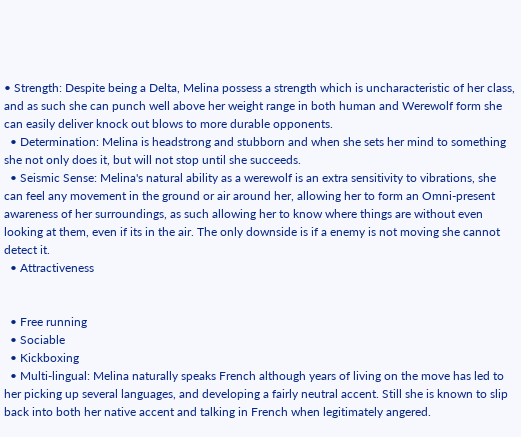• Strength: Despite being a Delta, Melina possess a strength which is uncharacteristic of her class, and as such she can punch well above her weight range in both human and Werewolf form she can easily deliver knock out blows to more durable opponents.
  • Determination: Melina is headstrong and stubborn and when she sets her mind to something she not only does it, but will not stop until she succeeds.
  • Seismic Sense: Melina's natural ability as a werewolf is an extra sensitivity to vibrations, she can feel any movement in the ground or air around her, allowing her to form an Omni-present awareness of her surroundings, as such allowing her to know where things are without even looking at them, even if its in the air. The only downside is if a enemy is not moving she cannot detect it.
  • Attractiveness


  • Free running
  • Sociable
  • Kickboxing
  • Multi-lingual: Melina naturally speaks French although years of living on the move has led to her picking up several languages, and developing a fairly neutral accent. Still she is known to slip back into both her native accent and talking in French when legitimately angered.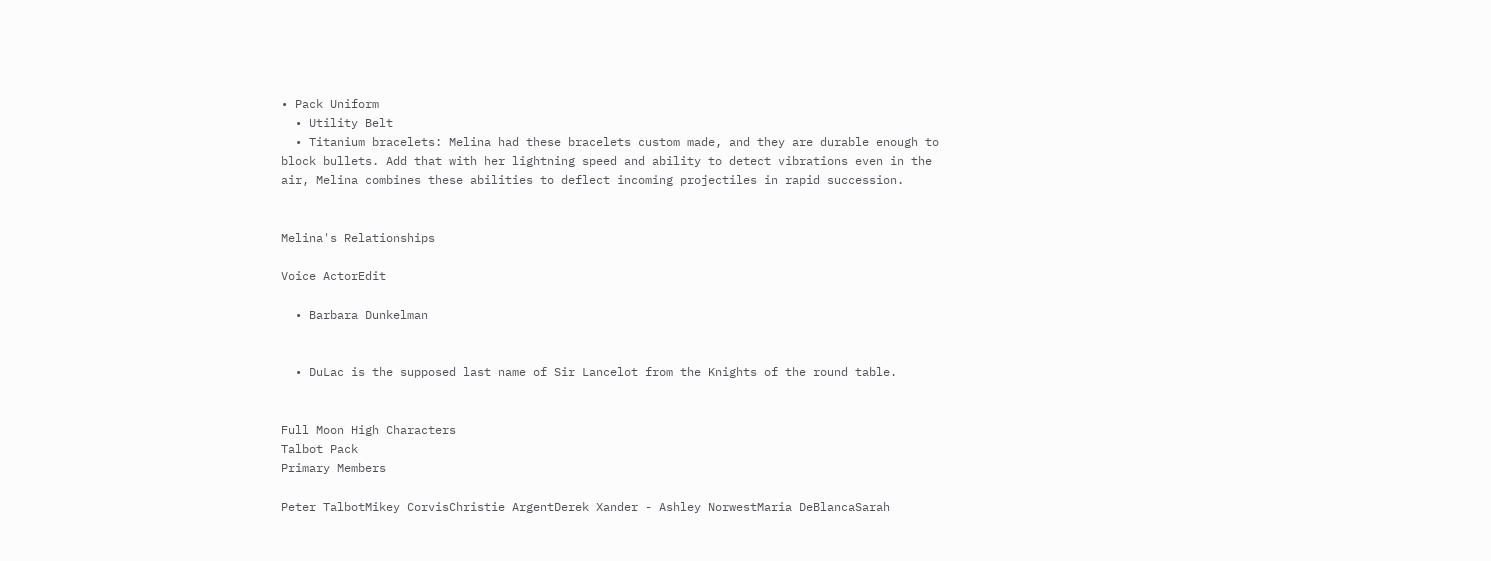• Pack Uniform
  • Utility Belt
  • Titanium bracelets: Melina had these bracelets custom made, and they are durable enough to block bullets. Add that with her lightning speed and ability to detect vibrations even in the air, Melina combines these abilities to deflect incoming projectiles in rapid succession.


Melina's Relationships

Voice ActorEdit

  • Barbara Dunkelman


  • DuLac is the supposed last name of Sir Lancelot from the Knights of the round table.


Full Moon High Characters
Talbot Pack
Primary Members

Peter TalbotMikey CorvisChristie ArgentDerek Xander - Ashley NorwestMaria DeBlancaSarah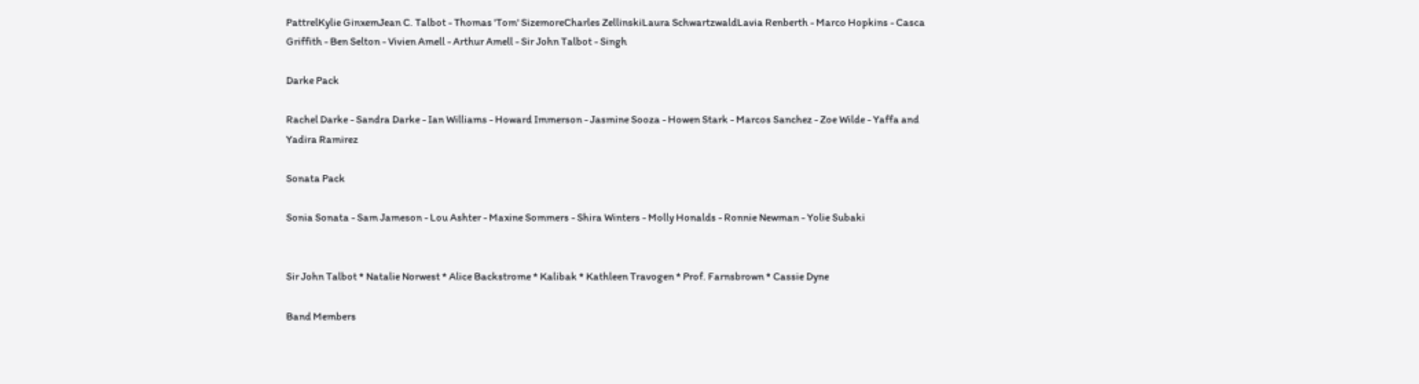PattrelKylie GinxemJean C. Talbot - Thomas 'Tom' SizemoreCharles ZellinskiLaura SchwartzwaldLavia Renberth - Marco Hopkins - Casca Griffith - Ben Selton - Vivien Amell - Arthur Amell - Sir John Talbot - Singh

Darke Pack

Rachel Darke - Sandra Darke - Ian Williams - Howard Immerson - Jasmine Sooza - Howen Stark - Marcos Sanchez - Zoe Wilde - Yaffa and Yadira Ramirez

Sonata Pack

Sonia Sonata - Sam Jameson - Lou Ashter - Maxine Sommers - Shira Winters - Molly Honalds - Ronnie Newman - Yolie Subaki


Sir John Talbot * Natalie Norwest * Alice Backstrome * Kalibak * Kathleen Travogen * Prof. Farnsbrown * Cassie Dyne

Band Members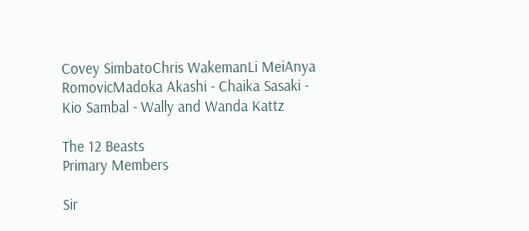Covey SimbatoChris WakemanLi MeiAnya RomovicMadoka Akashi - Chaika Sasaki - Kio Sambal - Wally and Wanda Kattz

The 12 Beasts
Primary Members

Sir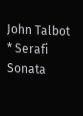John Talbot * Serafi Sonata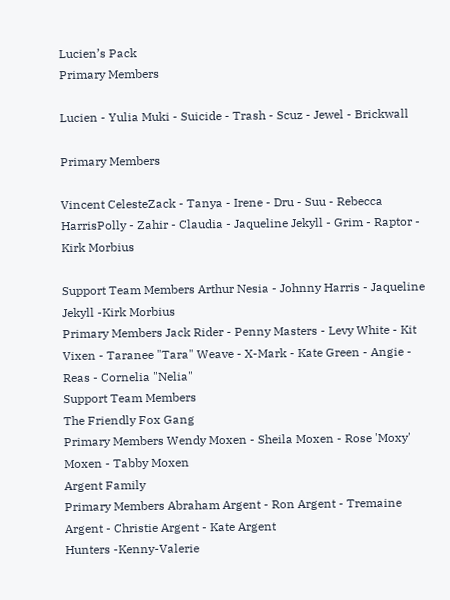Lucien’s Pack
Primary Members

Lucien - Yulia Muki - Suicide - Trash - Scuz - Jewel - Brickwall

Primary Members

Vincent CelesteZack - Tanya - Irene - Dru - Suu - Rebecca HarrisPolly - Zahir - Claudia - Jaqueline Jekyll - Grim - Raptor - Kirk Morbius

Support Team Members Arthur Nesia - Johnny Harris - Jaqueline Jekyll -Kirk Morbius
Primary Members Jack Rider - Penny Masters - Levy White - Kit Vixen - Taranee "Tara" Weave - X-Mark - Kate Green - Angie - Reas - Cornelia "Nelia"
Support Team Members
The Friendly Fox Gang
Primary Members Wendy Moxen - Sheila Moxen - Rose 'Moxy' Moxen - Tabby Moxen
Argent Family
Primary Members Abraham Argent - Ron Argent - Tremaine Argent - Christie Argent - Kate Argent
Hunters -Kenny-Valerie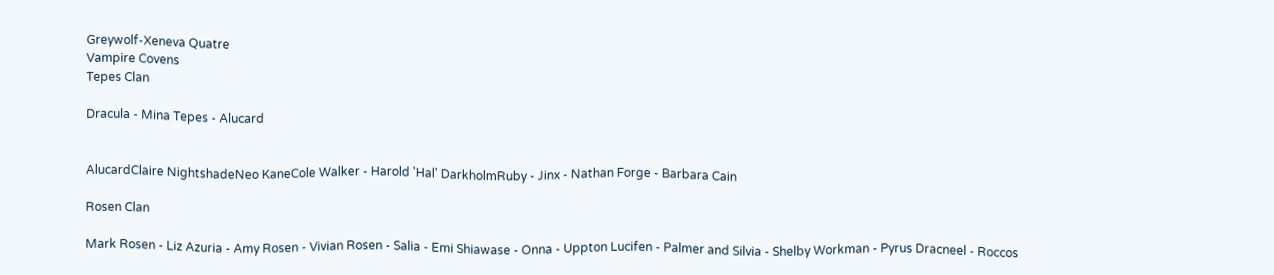Greywolf-Xeneva Quatre
Vampire Covens
Tepes Clan

Dracula - Mina Tepes - Alucard


AlucardClaire NightshadeNeo KaneCole Walker - Harold 'Hal' DarkholmRuby - Jinx - Nathan Forge - Barbara Cain

Rosen Clan

Mark Rosen - Liz Azuria - Amy Rosen - Vivian Rosen - Salia - Emi Shiawase - Onna - Uppton Lucifen - Palmer and Silvia - Shelby Workman - Pyrus Dracneel - Roccos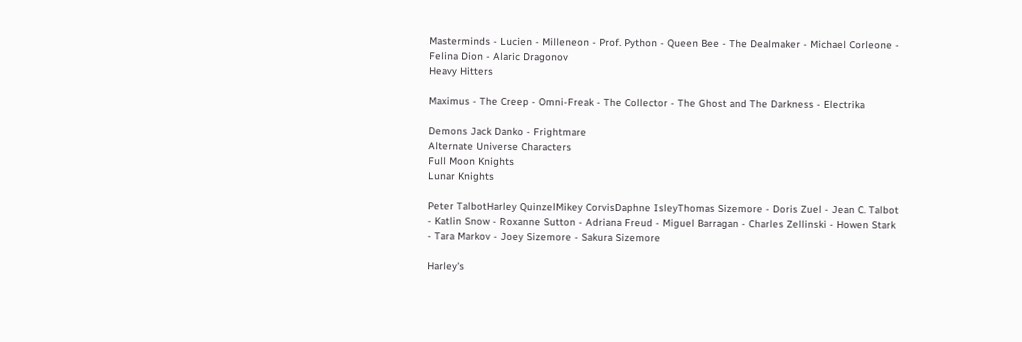Masterminds - Lucien - Milleneon - Prof. Python - Queen Bee - The Dealmaker - Michael Corleone - Felina Dion - Alaric Dragonov
Heavy Hitters

Maximus - The Creep - Omni-Freak - The Collector - The Ghost and The Darkness - Electrika

Demons Jack Danko - Frightmare
Alternate Universe Characters
Full Moon Knights
Lunar Knights

Peter TalbotHarley QuinzelMikey CorvisDaphne IsleyThomas Sizemore - Doris Zuel - Jean C. Talbot - Katlin Snow - Roxanne Sutton - Adriana Freud - Miguel Barragan - Charles Zellinski - Howen Stark - Tara Markov - Joey Sizemore - Sakura Sizemore

Harley's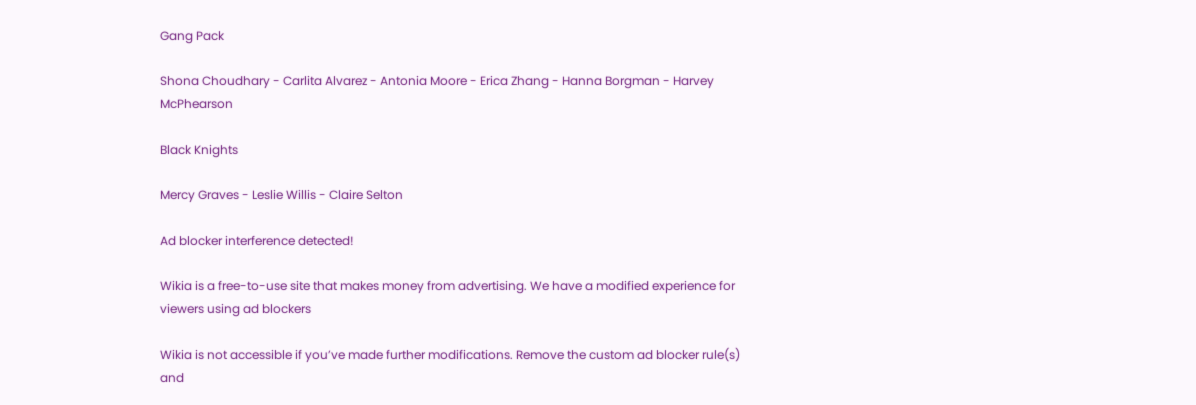Gang Pack

Shona Choudhary - Carlita Alvarez - Antonia Moore - Erica Zhang - Hanna Borgman - Harvey McPhearson

Black Knights

Mercy Graves - Leslie Willis - Claire Selton

Ad blocker interference detected!

Wikia is a free-to-use site that makes money from advertising. We have a modified experience for viewers using ad blockers

Wikia is not accessible if you’ve made further modifications. Remove the custom ad blocker rule(s) and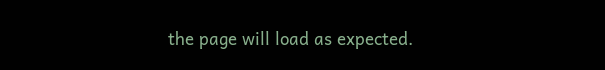the page will load as expected.